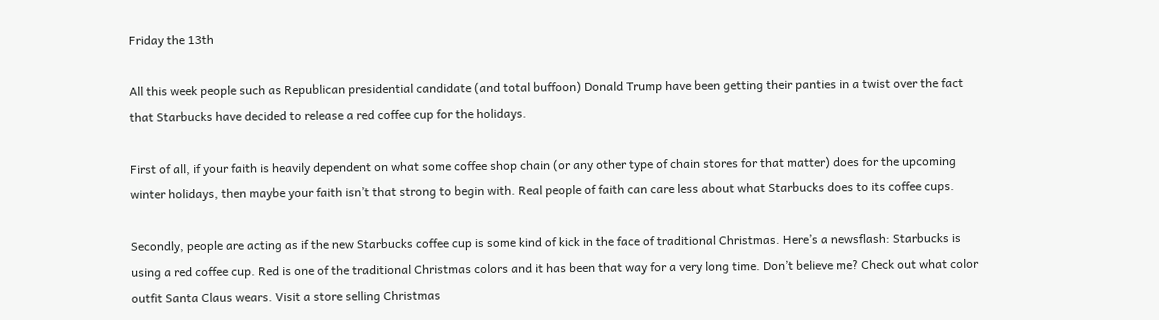Friday the 13th

All this week people such as Republican presidential candidate (and total buffoon) Donald Trump have been getting their panties in a twist over the fact that Starbucks have decided to release a red coffee cup for the holidays.

First of all, if your faith is heavily dependent on what some coffee shop chain (or any other type of chain stores for that matter) does for the upcoming winter holidays, then maybe your faith isn’t that strong to begin with. Real people of faith can care less about what Starbucks does to its coffee cups.

Secondly, people are acting as if the new Starbucks coffee cup is some kind of kick in the face of traditional Christmas. Here’s a newsflash: Starbucks is using a red coffee cup. Red is one of the traditional Christmas colors and it has been that way for a very long time. Don’t believe me? Check out what color outfit Santa Claus wears. Visit a store selling Christmas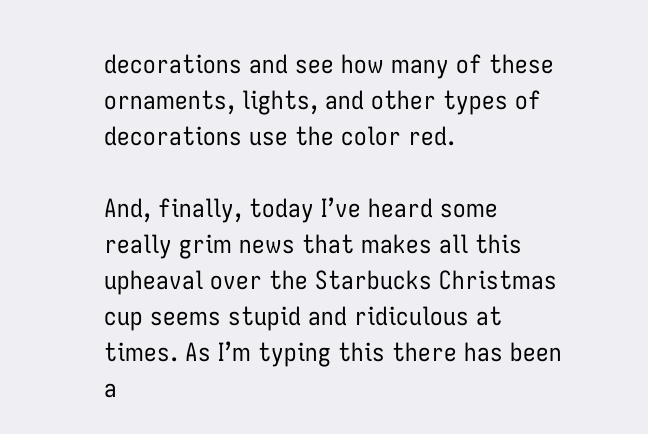decorations and see how many of these ornaments, lights, and other types of decorations use the color red.

And, finally, today I’ve heard some really grim news that makes all this upheaval over the Starbucks Christmas cup seems stupid and ridiculous at times. As I’m typing this there has been a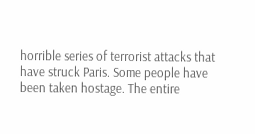horrible series of terrorist attacks that have struck Paris. Some people have been taken hostage. The entire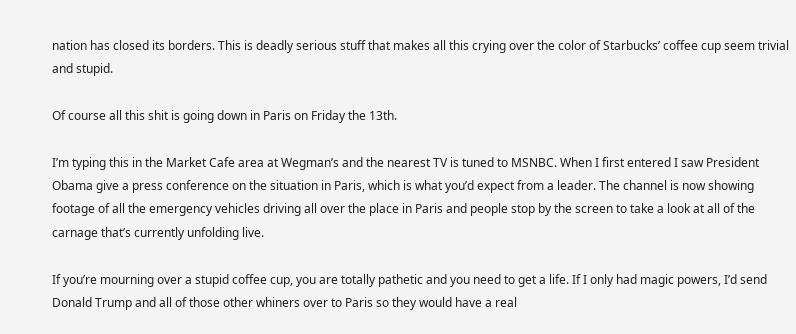nation has closed its borders. This is deadly serious stuff that makes all this crying over the color of Starbucks’ coffee cup seem trivial and stupid.

Of course all this shit is going down in Paris on Friday the 13th.

I’m typing this in the Market Cafe area at Wegman’s and the nearest TV is tuned to MSNBC. When I first entered I saw President Obama give a press conference on the situation in Paris, which is what you’d expect from a leader. The channel is now showing footage of all the emergency vehicles driving all over the place in Paris and people stop by the screen to take a look at all of the carnage that’s currently unfolding live.

If you’re mourning over a stupid coffee cup, you are totally pathetic and you need to get a life. If I only had magic powers, I’d send Donald Trump and all of those other whiners over to Paris so they would have a real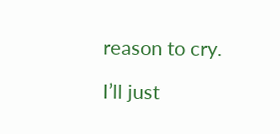reason to cry.

I’ll just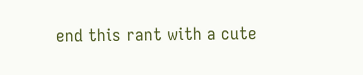end this rant with a cute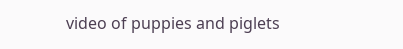video of puppies and piglets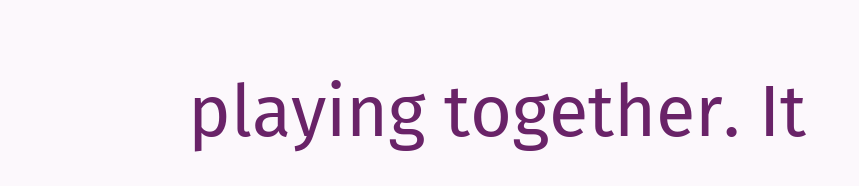playing together. It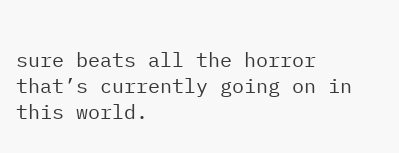sure beats all the horror that’s currently going on in this world.